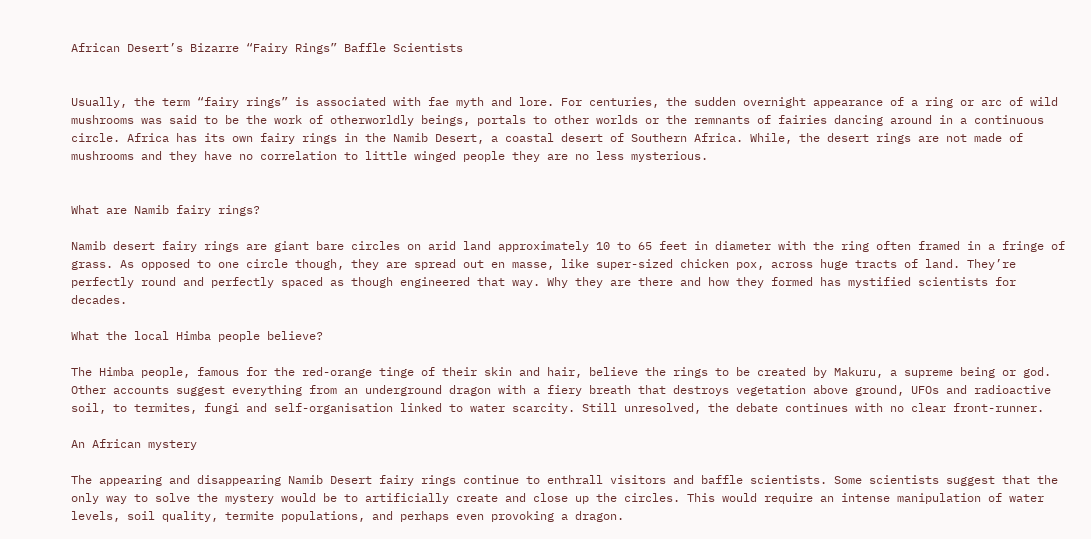African Desert’s Bizarre “Fairy Rings” Baffle Scientists


Usually, the term “fairy rings” is associated with fae myth and lore. For centuries, the sudden overnight appearance of a ring or arc of wild mushrooms was said to be the work of otherworldly beings, portals to other worlds or the remnants of fairies dancing around in a continuous circle. Africa has its own fairy rings in the Namib Desert, a coastal desert of Southern Africa. While, the desert rings are not made of mushrooms and they have no correlation to little winged people they are no less mysterious.


What are Namib fairy rings?

Namib desert fairy rings are giant bare circles on arid land approximately 10 to 65 feet in diameter with the ring often framed in a fringe of grass. As opposed to one circle though, they are spread out en masse, like super-sized chicken pox, across huge tracts of land. They’re perfectly round and perfectly spaced as though engineered that way. Why they are there and how they formed has mystified scientists for decades.

What the local Himba people believe?

The Himba people, famous for the red-orange tinge of their skin and hair, believe the rings to be created by Makuru, a supreme being or god. Other accounts suggest everything from an underground dragon with a fiery breath that destroys vegetation above ground, UFOs and radioactive soil, to termites, fungi and self-organisation linked to water scarcity. Still unresolved, the debate continues with no clear front-runner.

An African mystery

The appearing and disappearing Namib Desert fairy rings continue to enthrall visitors and baffle scientists. Some scientists suggest that the only way to solve the mystery would be to artificially create and close up the circles. This would require an intense manipulation of water levels, soil quality, termite populations, and perhaps even provoking a dragon.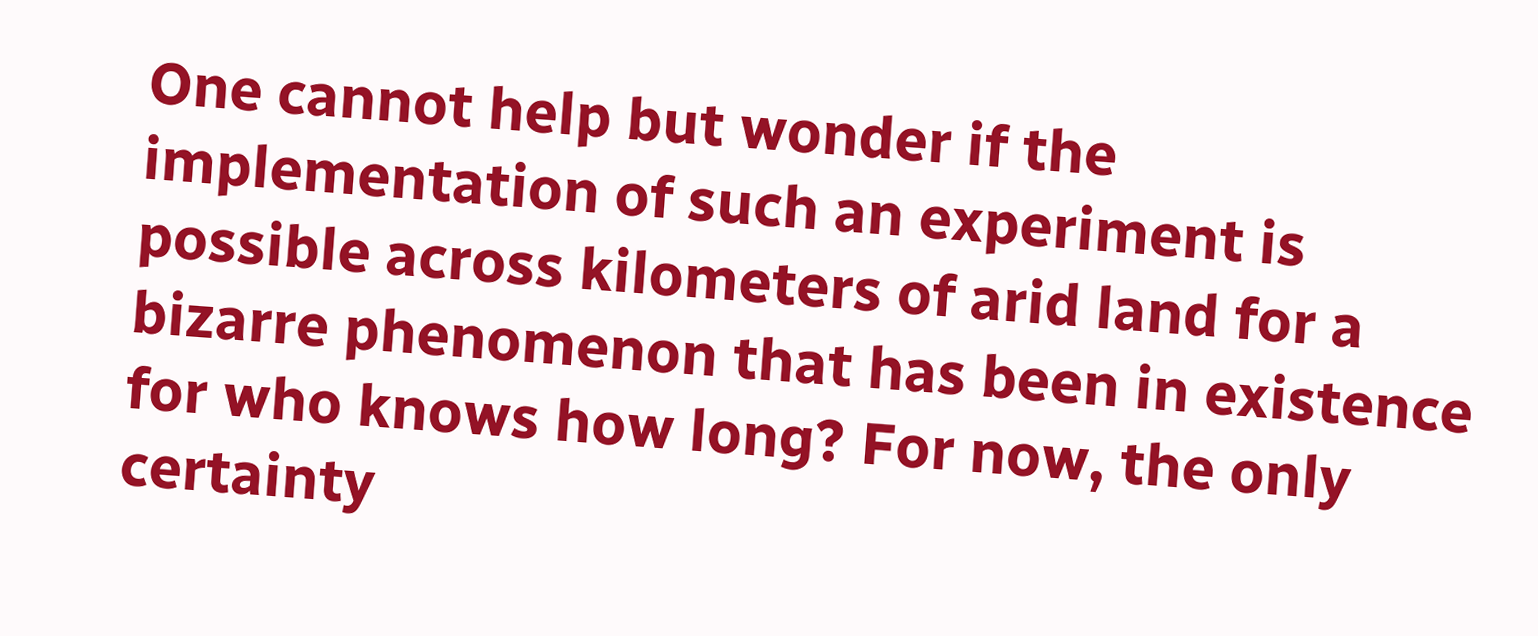One cannot help but wonder if the implementation of such an experiment is possible across kilometers of arid land for a bizarre phenomenon that has been in existence for who knows how long? For now, the only certainty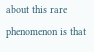about this rare phenomenon is that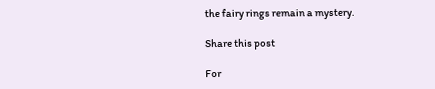the fairy rings remain a mystery.

Share this post

For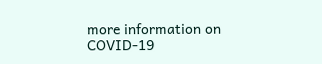more information on COVID-19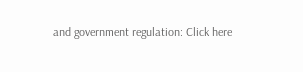and government regulation: Click here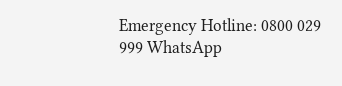Emergency Hotline: 0800 029 999 WhatsApp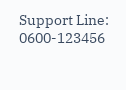Support Line: 0600-123456